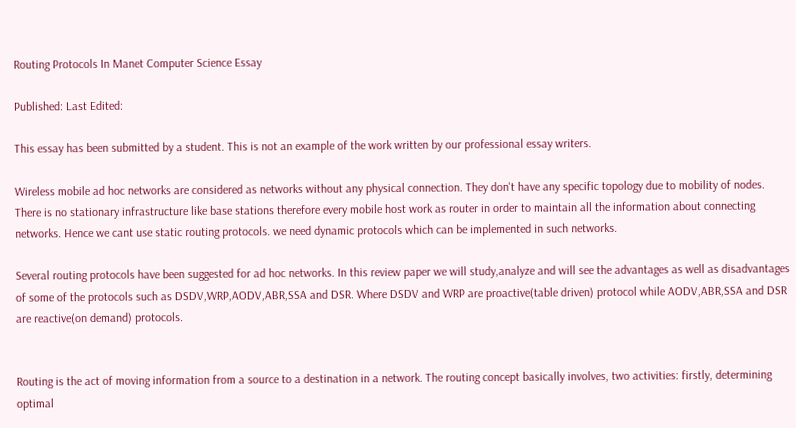Routing Protocols In Manet Computer Science Essay

Published: Last Edited:

This essay has been submitted by a student. This is not an example of the work written by our professional essay writers.

Wireless mobile ad hoc networks are considered as networks without any physical connection. They don't have any specific topology due to mobility of nodes. There is no stationary infrastructure like base stations therefore every mobile host work as router in order to maintain all the information about connecting networks. Hence we cant use static routing protocols. we need dynamic protocols which can be implemented in such networks.

Several routing protocols have been suggested for ad hoc networks. In this review paper we will study,analyze and will see the advantages as well as disadvantages of some of the protocols such as DSDV,WRP,AODV,ABR,SSA and DSR. Where DSDV and WRP are proactive(table driven) protocol while AODV,ABR,SSA and DSR are reactive(on demand) protocols.


Routing is the act of moving information from a source to a destination in a network. The routing concept basically involves, two activities: firstly, determining optimal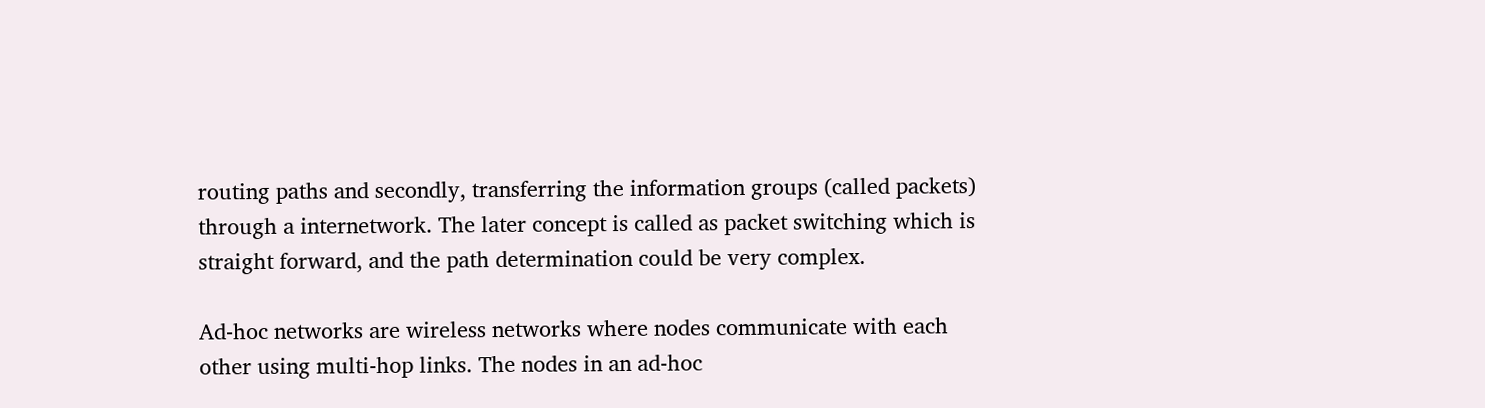routing paths and secondly, transferring the information groups (called packets) through a internetwork. The later concept is called as packet switching which is straight forward, and the path determination could be very complex.

Ad-hoc networks are wireless networks where nodes communicate with each other using multi-hop links. The nodes in an ad-hoc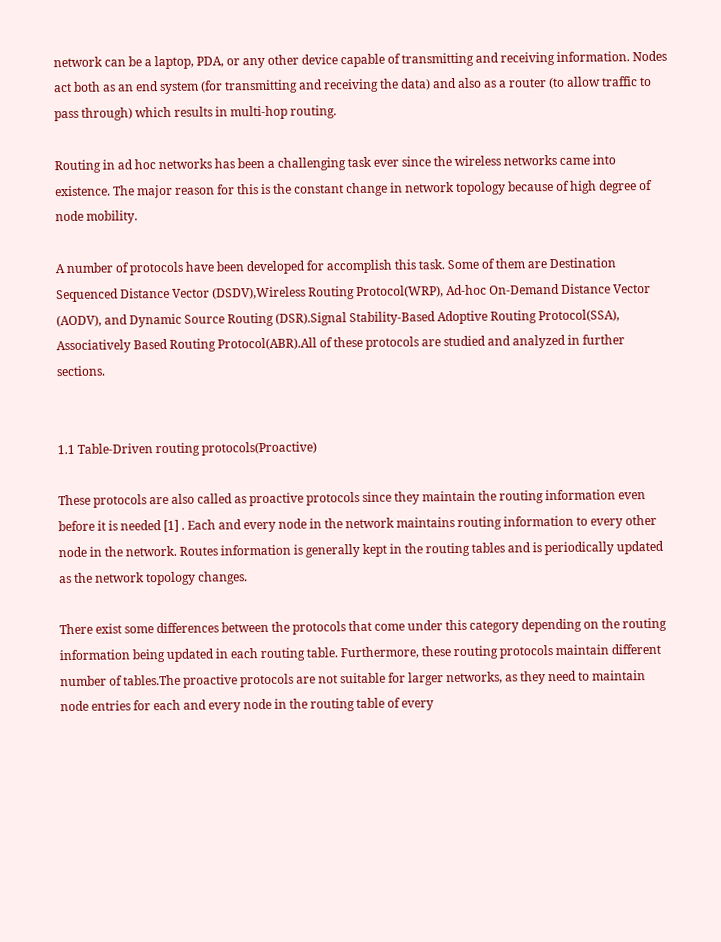network can be a laptop, PDA, or any other device capable of transmitting and receiving information. Nodes act both as an end system (for transmitting and receiving the data) and also as a router (to allow traffic to pass through) which results in multi-hop routing.

Routing in ad hoc networks has been a challenging task ever since the wireless networks came into existence. The major reason for this is the constant change in network topology because of high degree of node mobility.

A number of protocols have been developed for accomplish this task. Some of them are Destination Sequenced Distance Vector (DSDV),Wireless Routing Protocol(WRP), Ad-hoc On-Demand Distance Vector (AODV), and Dynamic Source Routing (DSR).Signal Stability-Based Adoptive Routing Protocol(SSA), Associatively Based Routing Protocol(ABR).All of these protocols are studied and analyzed in further sections.


1.1 Table-Driven routing protocols(Proactive)

These protocols are also called as proactive protocols since they maintain the routing information even before it is needed [1] . Each and every node in the network maintains routing information to every other node in the network. Routes information is generally kept in the routing tables and is periodically updated as the network topology changes.

There exist some differences between the protocols that come under this category depending on the routing information being updated in each routing table. Furthermore, these routing protocols maintain different number of tables.The proactive protocols are not suitable for larger networks, as they need to maintain node entries for each and every node in the routing table of every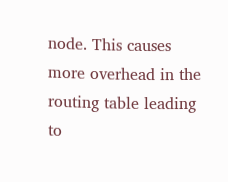node. This causes more overhead in the routing table leading to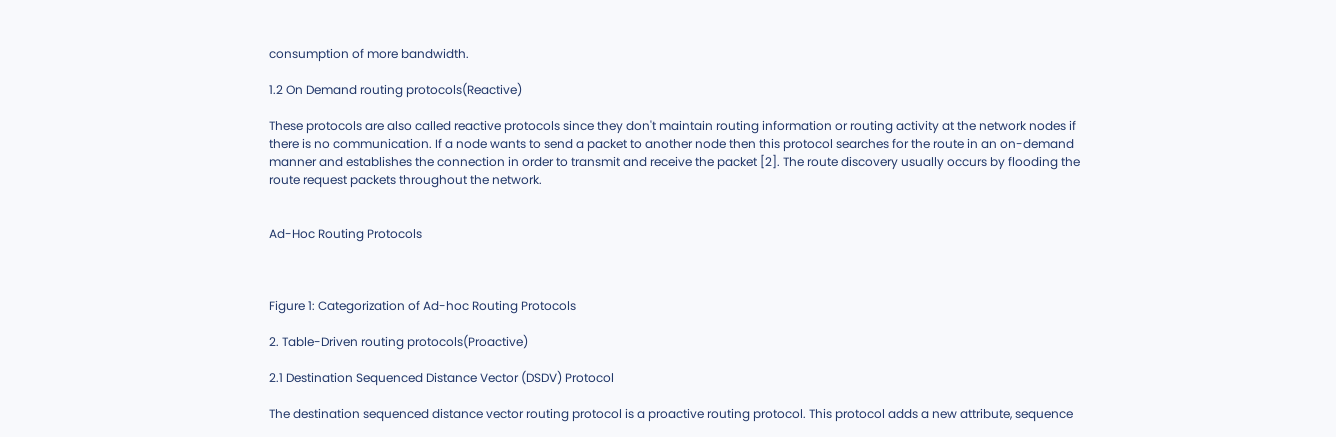consumption of more bandwidth.

1.2 On Demand routing protocols(Reactive)

These protocols are also called reactive protocols since they don't maintain routing information or routing activity at the network nodes if there is no communication. If a node wants to send a packet to another node then this protocol searches for the route in an on-demand manner and establishes the connection in order to transmit and receive the packet [2]. The route discovery usually occurs by flooding the route request packets throughout the network.


Ad-Hoc Routing Protocols



Figure 1: Categorization of Ad-hoc Routing Protocols

2. Table-Driven routing protocols(Proactive)

2.1 Destination Sequenced Distance Vector (DSDV) Protocol

The destination sequenced distance vector routing protocol is a proactive routing protocol. This protocol adds a new attribute, sequence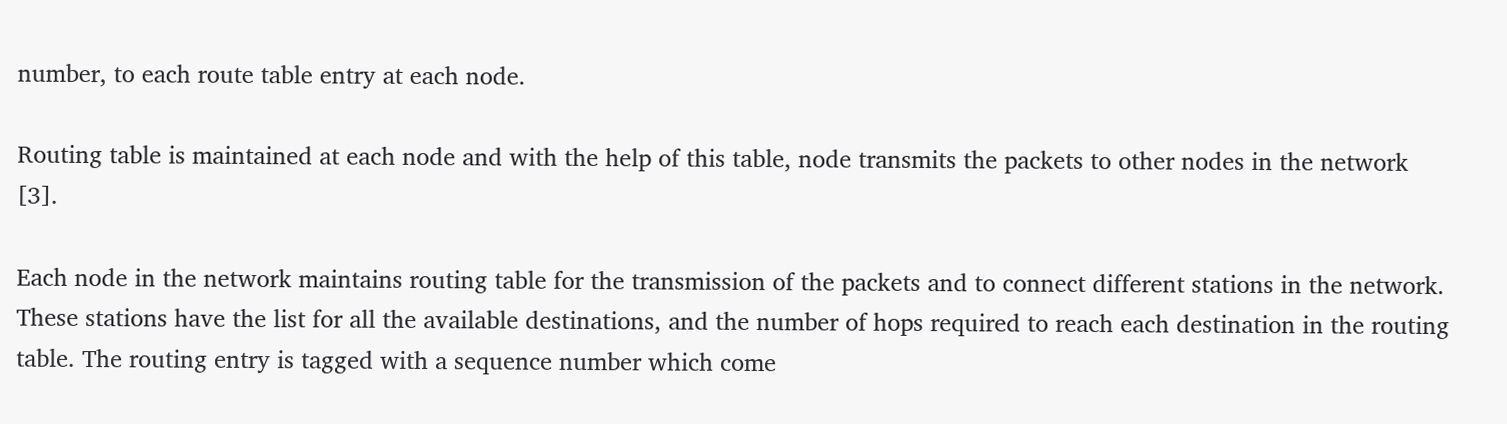number, to each route table entry at each node.

Routing table is maintained at each node and with the help of this table, node transmits the packets to other nodes in the network [3].

Each node in the network maintains routing table for the transmission of the packets and to connect different stations in the network. These stations have the list for all the available destinations, and the number of hops required to reach each destination in the routing table. The routing entry is tagged with a sequence number which come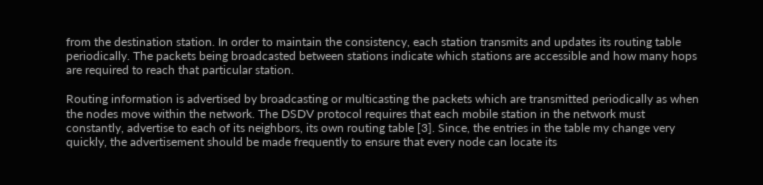from the destination station. In order to maintain the consistency, each station transmits and updates its routing table periodically. The packets being broadcasted between stations indicate which stations are accessible and how many hops are required to reach that particular station.

Routing information is advertised by broadcasting or multicasting the packets which are transmitted periodically as when the nodes move within the network. The DSDV protocol requires that each mobile station in the network must constantly, advertise to each of its neighbors, its own routing table [3]. Since, the entries in the table my change very quickly, the advertisement should be made frequently to ensure that every node can locate its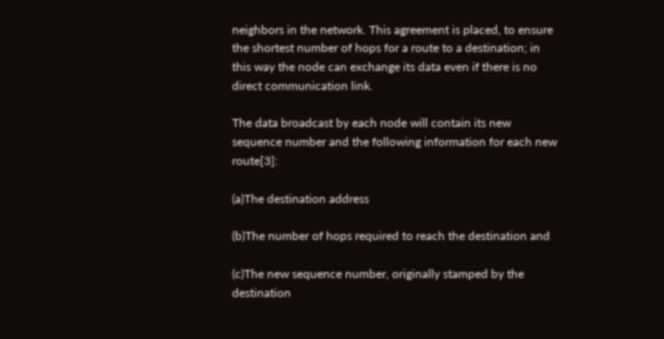neighbors in the network. This agreement is placed, to ensure the shortest number of hops for a route to a destination; in this way the node can exchange its data even if there is no direct communication link.

The data broadcast by each node will contain its new sequence number and the following information for each new route[3]:

(a)The destination address

(b)The number of hops required to reach the destination and

(c)The new sequence number, originally stamped by the destination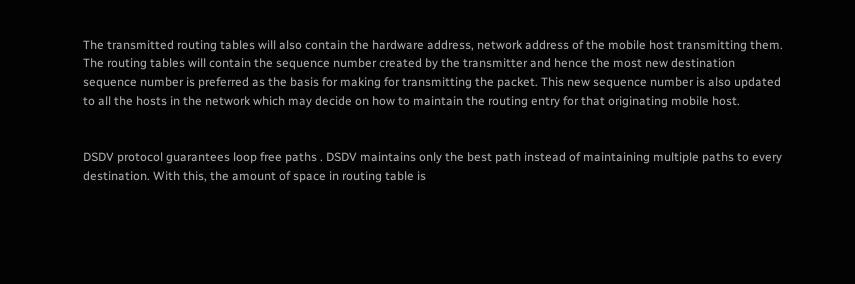The transmitted routing tables will also contain the hardware address, network address of the mobile host transmitting them. The routing tables will contain the sequence number created by the transmitter and hence the most new destination sequence number is preferred as the basis for making for transmitting the packet. This new sequence number is also updated to all the hosts in the network which may decide on how to maintain the routing entry for that originating mobile host.


DSDV protocol guarantees loop free paths . DSDV maintains only the best path instead of maintaining multiple paths to every destination. With this, the amount of space in routing table is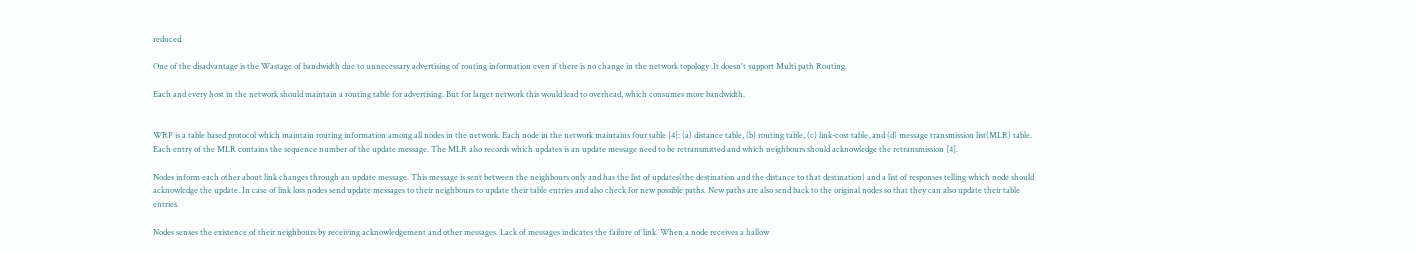reduced.

One of the disadvantage is the Wastage of bandwidth due to unnecessary advertising of routing information even if there is no change in the network topology .It doesn't support Multi path Routing.

Each and every host in the network should maintain a routing table for advertising. But for larger network this would lead to overhead, which consumes more bandwidth.


WRP is a table based protocol which maintain routing information among all nodes in the network. Each node in the network maintains four table [4]: (a) distance table, (b) routing table, (c) link-cost table, and (d) message transmission list(MLR) table. Each entry of the MLR contains the sequence number of the update message. The MLR also records which updates is an update message need to be retransmitted and which neighbours should acknowledge the retransmission [4].

Nodes inform each other about link changes through an update message. This message is sent between the neighbours only and has the list of updates(the destination and the distance to that destination) and a list of responses telling which node should acknowledge the update. In case of link loss nodes send update messages to their neighbours to update their table entries and also check for new possible paths. New paths are also send back to the original nodes so that they can also update their table entries.

Nodes senses the existence of their neighbours by receiving acknowledgement and other messages. Lack of messages indicates the failure of link. When a node receives a hallow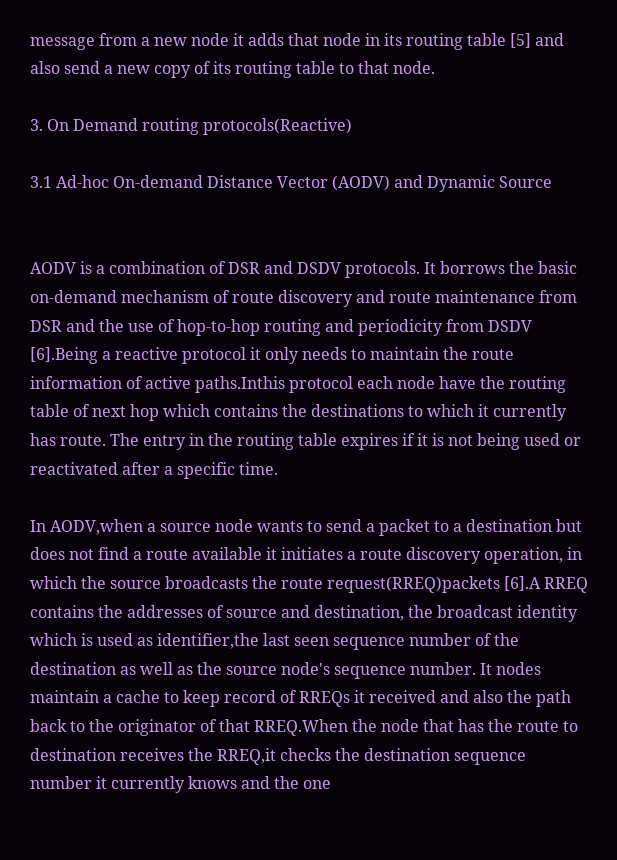message from a new node it adds that node in its routing table [5] and also send a new copy of its routing table to that node.

3. On Demand routing protocols(Reactive)

3.1 Ad-hoc On-demand Distance Vector (AODV) and Dynamic Source


AODV is a combination of DSR and DSDV protocols. It borrows the basic on-demand mechanism of route discovery and route maintenance from DSR and the use of hop-to-hop routing and periodicity from DSDV [6].Being a reactive protocol it only needs to maintain the route information of active paths.Inthis protocol each node have the routing table of next hop which contains the destinations to which it currently has route. The entry in the routing table expires if it is not being used or reactivated after a specific time.

In AODV,when a source node wants to send a packet to a destination but does not find a route available it initiates a route discovery operation, in which the source broadcasts the route request(RREQ)packets [6].A RREQ contains the addresses of source and destination, the broadcast identity which is used as identifier,the last seen sequence number of the destination as well as the source node's sequence number. It nodes maintain a cache to keep record of RREQs it received and also the path back to the originator of that RREQ.When the node that has the route to destination receives the RREQ,it checks the destination sequence number it currently knows and the one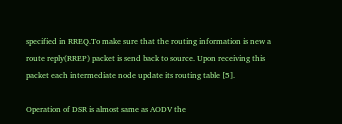specified in RREQ.To make sure that the routing information is new a route reply(RREP) packet is send back to source. Upon receiving this packet each intermediate node update its routing table [5].

Operation of DSR is almost same as AODV the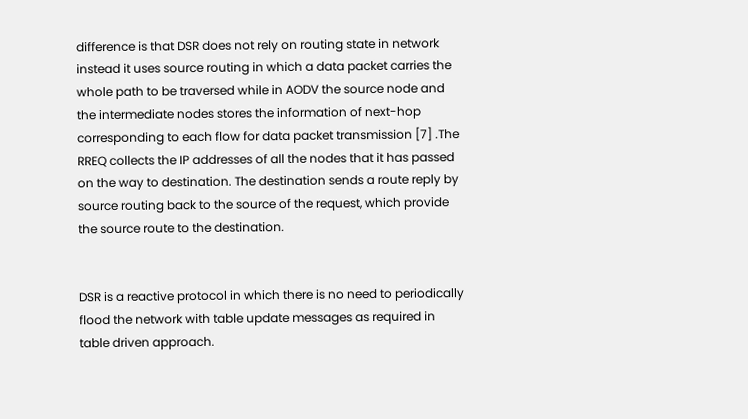difference is that DSR does not rely on routing state in network instead it uses source routing in which a data packet carries the whole path to be traversed while in AODV the source node and the intermediate nodes stores the information of next-hop corresponding to each flow for data packet transmission [7] .The RREQ collects the IP addresses of all the nodes that it has passed on the way to destination. The destination sends a route reply by source routing back to the source of the request, which provide the source route to the destination.


DSR is a reactive protocol in which there is no need to periodically flood the network with table update messages as required in table driven approach.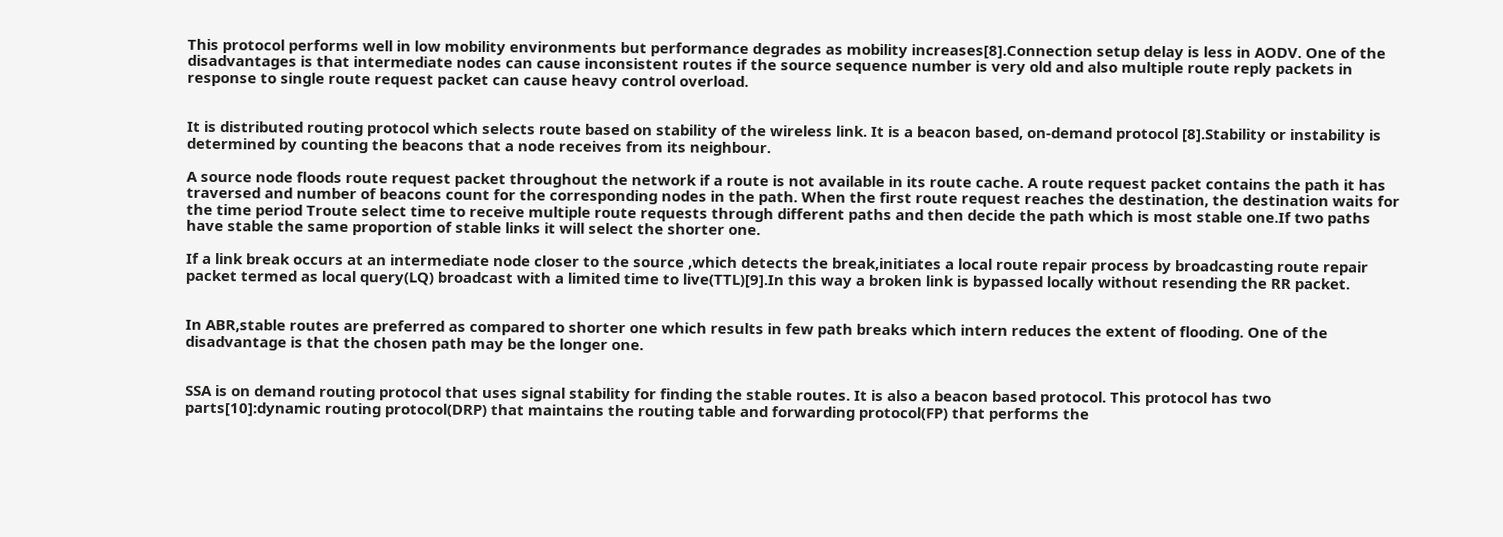This protocol performs well in low mobility environments but performance degrades as mobility increases[8].Connection setup delay is less in AODV. One of the disadvantages is that intermediate nodes can cause inconsistent routes if the source sequence number is very old and also multiple route reply packets in response to single route request packet can cause heavy control overload.


It is distributed routing protocol which selects route based on stability of the wireless link. It is a beacon based, on-demand protocol [8].Stability or instability is determined by counting the beacons that a node receives from its neighbour.

A source node floods route request packet throughout the network if a route is not available in its route cache. A route request packet contains the path it has traversed and number of beacons count for the corresponding nodes in the path. When the first route request reaches the destination, the destination waits for the time period Troute select time to receive multiple route requests through different paths and then decide the path which is most stable one.If two paths have stable the same proportion of stable links it will select the shorter one.

If a link break occurs at an intermediate node closer to the source ,which detects the break,initiates a local route repair process by broadcasting route repair packet termed as local query(LQ) broadcast with a limited time to live(TTL)[9].In this way a broken link is bypassed locally without resending the RR packet.


In ABR,stable routes are preferred as compared to shorter one which results in few path breaks which intern reduces the extent of flooding. One of the disadvantage is that the chosen path may be the longer one.


SSA is on demand routing protocol that uses signal stability for finding the stable routes. It is also a beacon based protocol. This protocol has two parts[10]:dynamic routing protocol(DRP) that maintains the routing table and forwarding protocol(FP) that performs the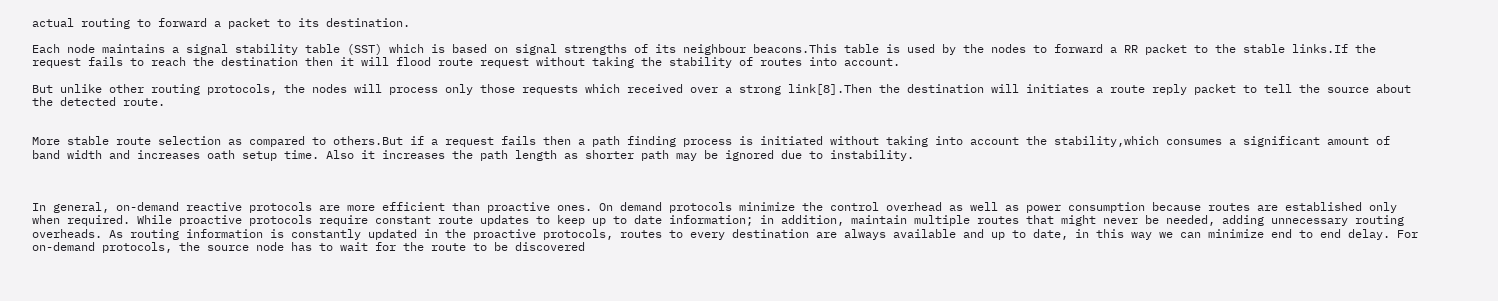actual routing to forward a packet to its destination.

Each node maintains a signal stability table (SST) which is based on signal strengths of its neighbour beacons.This table is used by the nodes to forward a RR packet to the stable links.If the request fails to reach the destination then it will flood route request without taking the stability of routes into account.

But unlike other routing protocols, the nodes will process only those requests which received over a strong link[8].Then the destination will initiates a route reply packet to tell the source about the detected route.


More stable route selection as compared to others.But if a request fails then a path finding process is initiated without taking into account the stability,which consumes a significant amount of band width and increases oath setup time. Also it increases the path length as shorter path may be ignored due to instability.



In general, on-demand reactive protocols are more efficient than proactive ones. On demand protocols minimize the control overhead as well as power consumption because routes are established only when required. While proactive protocols require constant route updates to keep up to date information; in addition, maintain multiple routes that might never be needed, adding unnecessary routing overheads. As routing information is constantly updated in the proactive protocols, routes to every destination are always available and up to date, in this way we can minimize end to end delay. For on-demand protocols, the source node has to wait for the route to be discovered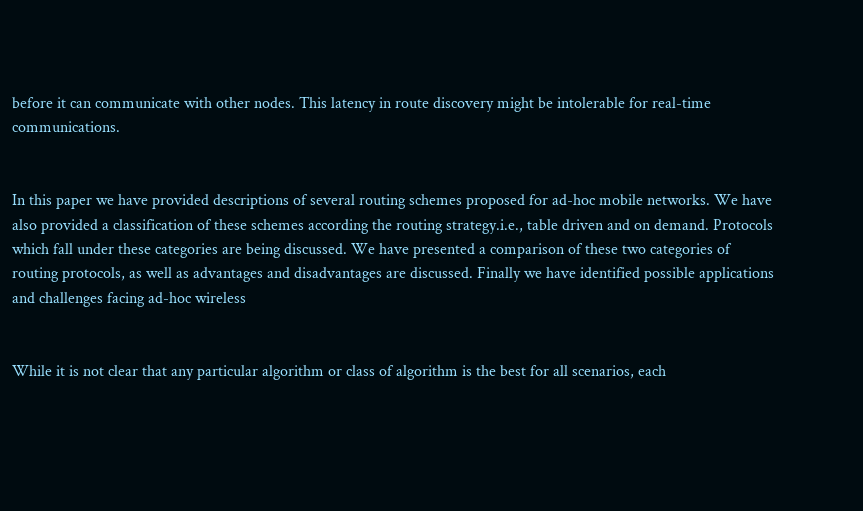before it can communicate with other nodes. This latency in route discovery might be intolerable for real-time communications.


In this paper we have provided descriptions of several routing schemes proposed for ad-hoc mobile networks. We have also provided a classification of these schemes according the routing strategy.i.e., table driven and on demand. Protocols which fall under these categories are being discussed. We have presented a comparison of these two categories of routing protocols, as well as advantages and disadvantages are discussed. Finally we have identified possible applications and challenges facing ad-hoc wireless


While it is not clear that any particular algorithm or class of algorithm is the best for all scenarios, each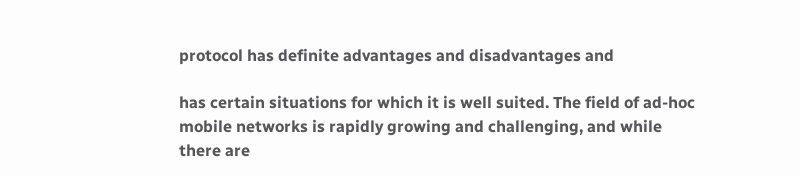protocol has definite advantages and disadvantages and

has certain situations for which it is well suited. The field of ad-hoc mobile networks is rapidly growing and challenging, and while there are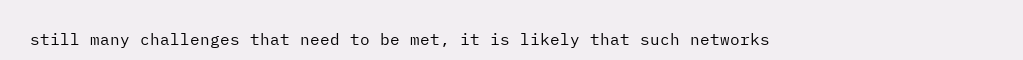still many challenges that need to be met, it is likely that such networks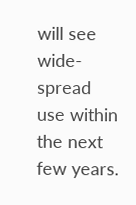will see wide-spread use within the next few years.